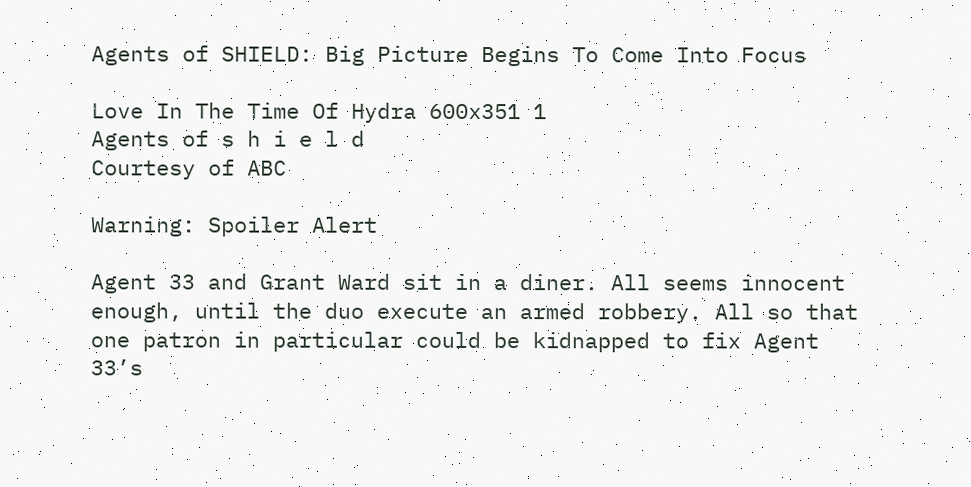Agents of SHIELD: Big Picture Begins To Come Into Focus

Love In The Time Of Hydra 600x351 1
Agents of s h i e l d
Courtesy of ABC

Warning: Spoiler Alert

Agent 33 and Grant Ward sit in a diner. All seems innocent enough, until the duo execute an armed robbery. All so that one patron in particular could be kidnapped to fix Agent 33’s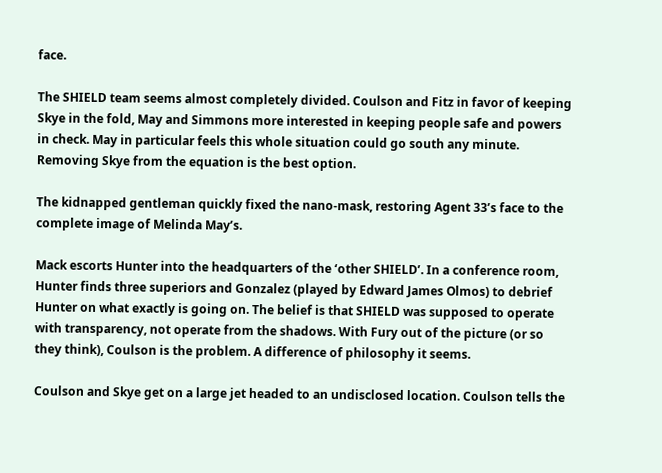face.

The SHIELD team seems almost completely divided. Coulson and Fitz in favor of keeping Skye in the fold, May and Simmons more interested in keeping people safe and powers in check. May in particular feels this whole situation could go south any minute. Removing Skye from the equation is the best option.

The kidnapped gentleman quickly fixed the nano-mask, restoring Agent 33’s face to the complete image of Melinda May’s.

Mack escorts Hunter into the headquarters of the ‘other SHIELD’. In a conference room, Hunter finds three superiors and Gonzalez (played by Edward James Olmos) to debrief Hunter on what exactly is going on. The belief is that SHIELD was supposed to operate with transparency, not operate from the shadows. With Fury out of the picture (or so they think), Coulson is the problem. A difference of philosophy it seems.

Coulson and Skye get on a large jet headed to an undisclosed location. Coulson tells the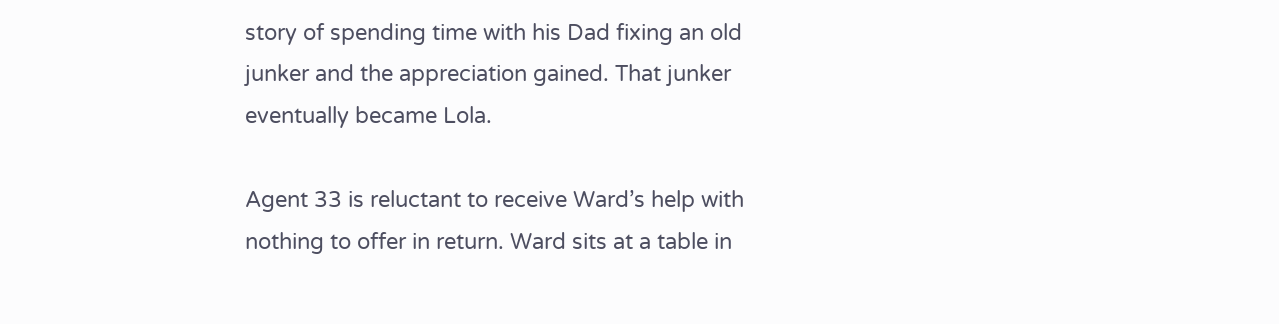story of spending time with his Dad fixing an old junker and the appreciation gained. That junker eventually became Lola.

Agent 33 is reluctant to receive Ward’s help with nothing to offer in return. Ward sits at a table in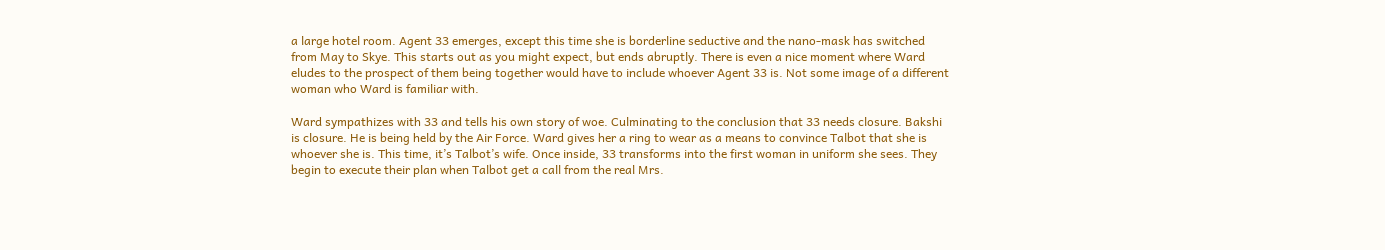a large hotel room. Agent 33 emerges, except this time she is borderline seductive and the nano-mask has switched from May to Skye. This starts out as you might expect, but ends abruptly. There is even a nice moment where Ward eludes to the prospect of them being together would have to include whoever Agent 33 is. Not some image of a different woman who Ward is familiar with.

Ward sympathizes with 33 and tells his own story of woe. Culminating to the conclusion that 33 needs closure. Bakshi is closure. He is being held by the Air Force. Ward gives her a ring to wear as a means to convince Talbot that she is whoever she is. This time, it’s Talbot’s wife. Once inside, 33 transforms into the first woman in uniform she sees. They begin to execute their plan when Talbot get a call from the real Mrs.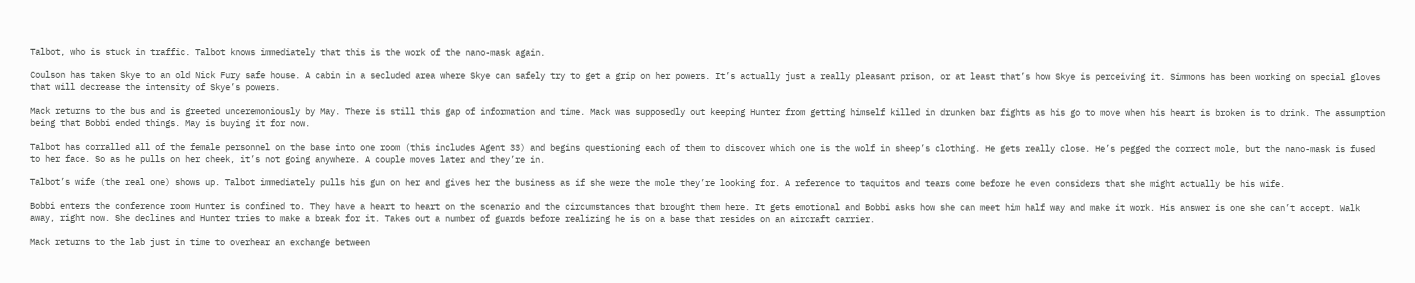Talbot, who is stuck in traffic. Talbot knows immediately that this is the work of the nano-mask again.

Coulson has taken Skye to an old Nick Fury safe house. A cabin in a secluded area where Skye can safely try to get a grip on her powers. It’s actually just a really pleasant prison, or at least that’s how Skye is perceiving it. Simmons has been working on special gloves that will decrease the intensity of Skye’s powers.

Mack returns to the bus and is greeted unceremoniously by May. There is still this gap of information and time. Mack was supposedly out keeping Hunter from getting himself killed in drunken bar fights as his go to move when his heart is broken is to drink. The assumption being that Bobbi ended things. May is buying it for now.

Talbot has corralled all of the female personnel on the base into one room (this includes Agent 33) and begins questioning each of them to discover which one is the wolf in sheep’s clothing. He gets really close. He’s pegged the correct mole, but the nano-mask is fused to her face. So as he pulls on her cheek, it’s not going anywhere. A couple moves later and they’re in.

Talbot’s wife (the real one) shows up. Talbot immediately pulls his gun on her and gives her the business as if she were the mole they’re looking for. A reference to taquitos and tears come before he even considers that she might actually be his wife.

Bobbi enters the conference room Hunter is confined to. They have a heart to heart on the scenario and the circumstances that brought them here. It gets emotional and Bobbi asks how she can meet him half way and make it work. His answer is one she can’t accept. Walk away, right now. She declines and Hunter tries to make a break for it. Takes out a number of guards before realizing he is on a base that resides on an aircraft carrier.

Mack returns to the lab just in time to overhear an exchange between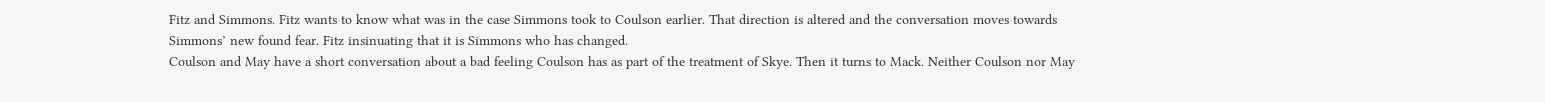Fitz and Simmons. Fitz wants to know what was in the case Simmons took to Coulson earlier. That direction is altered and the conversation moves towards Simmons’ new found fear. Fitz insinuating that it is Simmons who has changed.
Coulson and May have a short conversation about a bad feeling Coulson has as part of the treatment of Skye. Then it turns to Mack. Neither Coulson nor May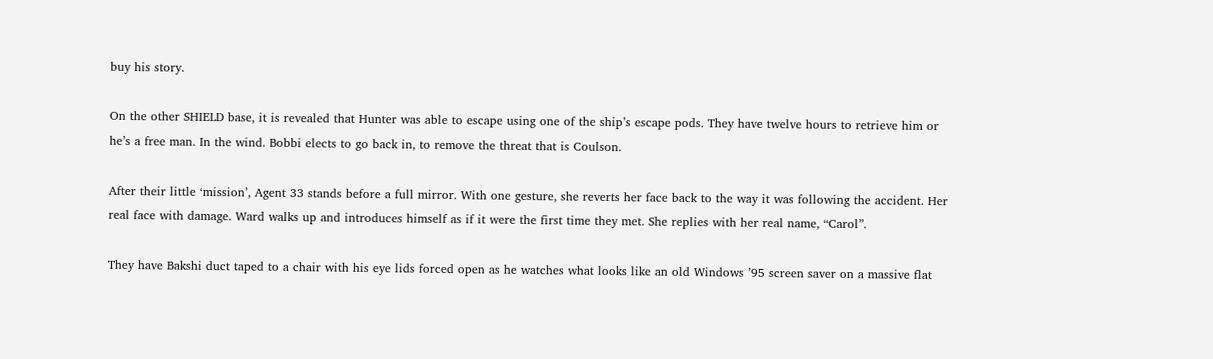buy his story.

On the other SHIELD base, it is revealed that Hunter was able to escape using one of the ship’s escape pods. They have twelve hours to retrieve him or he’s a free man. In the wind. Bobbi elects to go back in, to remove the threat that is Coulson.

After their little ‘mission’, Agent 33 stands before a full mirror. With one gesture, she reverts her face back to the way it was following the accident. Her real face with damage. Ward walks up and introduces himself as if it were the first time they met. She replies with her real name, “Carol”.

They have Bakshi duct taped to a chair with his eye lids forced open as he watches what looks like an old Windows ’95 screen saver on a massive flat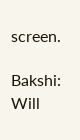screen.

Bakshi: Will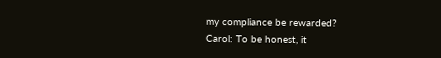my compliance be rewarded?
Carol: To be honest, it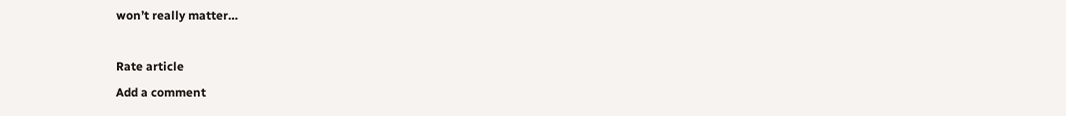won’t really matter…

Rate article
Add a comment